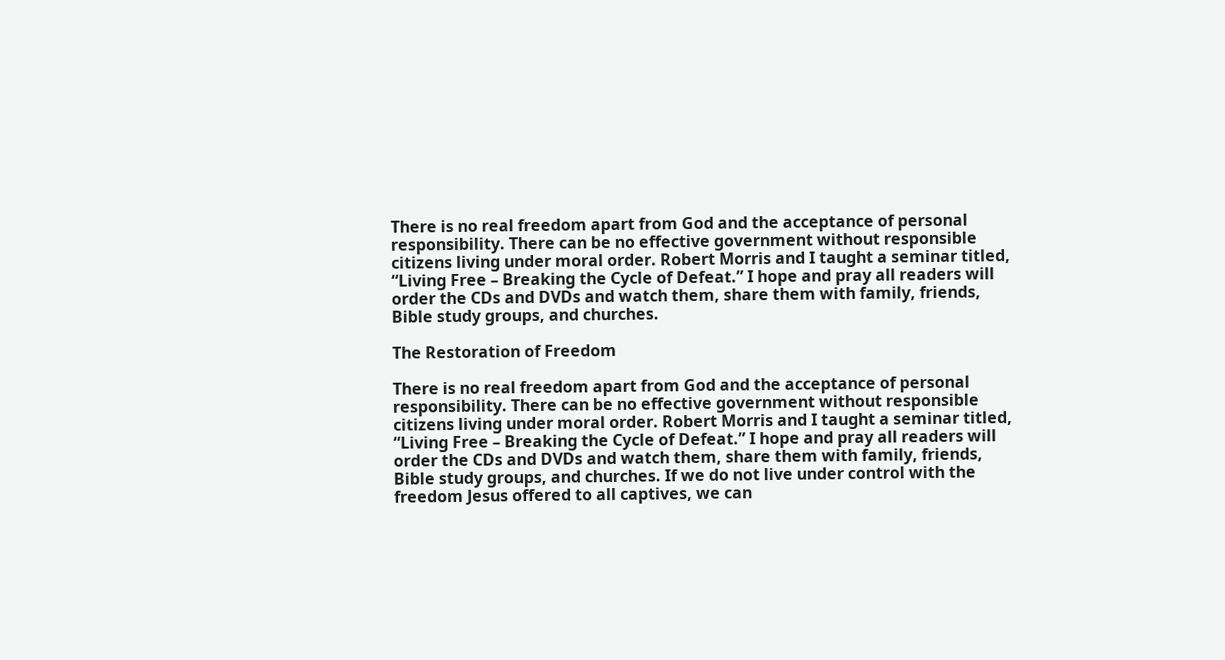There is no real freedom apart from God and the acceptance of personal responsibility. There can be no effective government without responsible citizens living under moral order. Robert Morris and I taught a seminar titled, “Living Free – Breaking the Cycle of Defeat.” I hope and pray all readers will order the CDs and DVDs and watch them, share them with family, friends, Bible study groups, and churches.

The Restoration of Freedom

There is no real freedom apart from God and the acceptance of personal responsibility. There can be no effective government without responsible citizens living under moral order. Robert Morris and I taught a seminar titled, “Living Free – Breaking the Cycle of Defeat.” I hope and pray all readers will order the CDs and DVDs and watch them, share them with family, friends, Bible study groups, and churches. If we do not live under control with the freedom Jesus offered to all captives, we can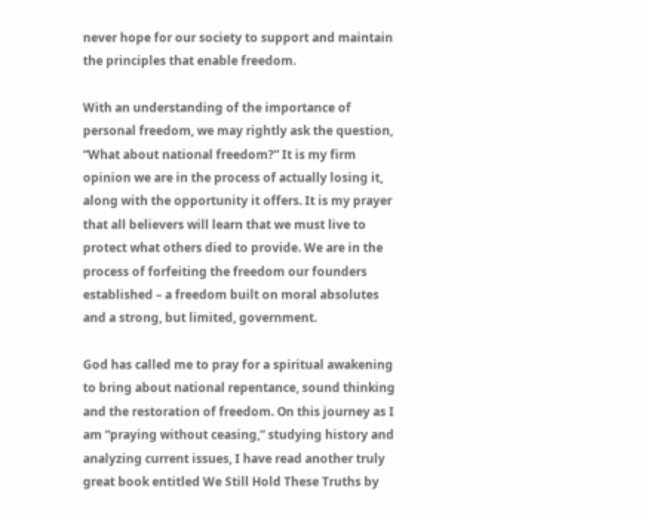never hope for our society to support and maintain the principles that enable freedom.

With an understanding of the importance of personal freedom, we may rightly ask the question, “What about national freedom?” It is my firm opinion we are in the process of actually losing it, along with the opportunity it offers. It is my prayer that all believers will learn that we must live to protect what others died to provide. We are in the process of forfeiting the freedom our founders established – a freedom built on moral absolutes and a strong, but limited, government.

God has called me to pray for a spiritual awakening to bring about national repentance, sound thinking and the restoration of freedom. On this journey as I am “praying without ceasing,” studying history and analyzing current issues, I have read another truly great book entitled We Still Hold These Truths by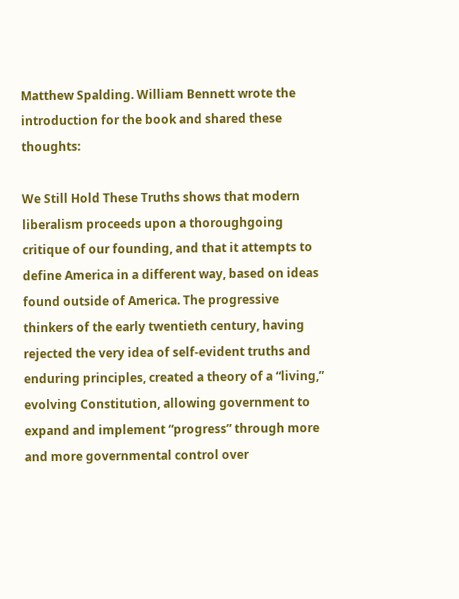Matthew Spalding. William Bennett wrote the introduction for the book and shared these thoughts:

We Still Hold These Truths shows that modern liberalism proceeds upon a thoroughgoing critique of our founding, and that it attempts to define America in a different way, based on ideas found outside of America. The progressive thinkers of the early twentieth century, having rejected the very idea of self-evident truths and enduring principles, created a theory of a “living,” evolving Constitution, allowing government to expand and implement “progress” through more and more governmental control over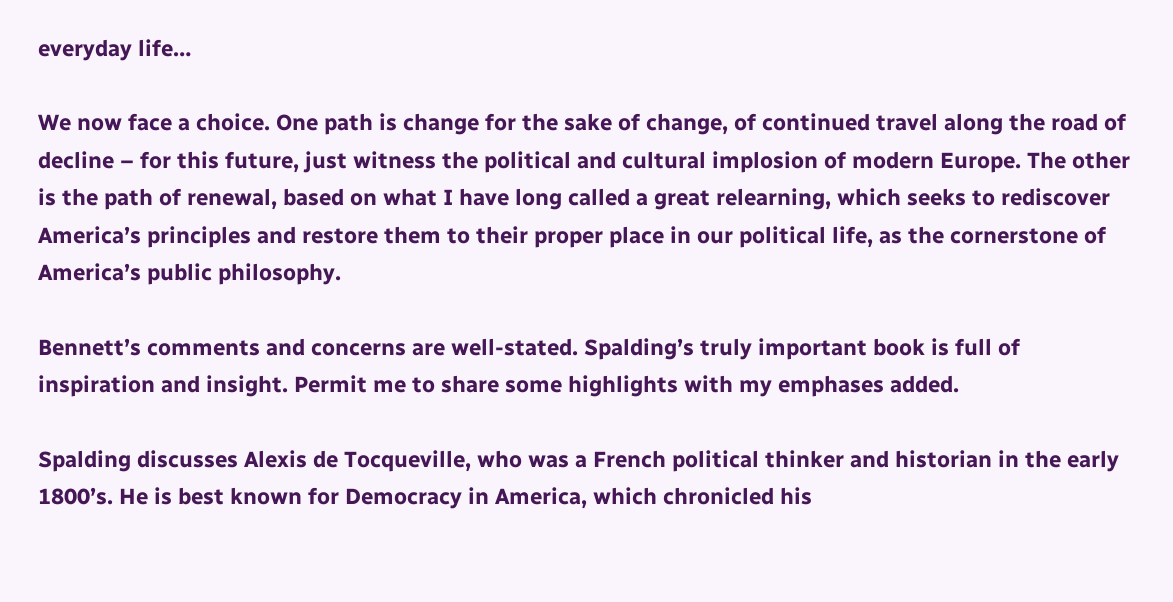everyday life…

We now face a choice. One path is change for the sake of change, of continued travel along the road of decline – for this future, just witness the political and cultural implosion of modern Europe. The other is the path of renewal, based on what I have long called a great relearning, which seeks to rediscover America’s principles and restore them to their proper place in our political life, as the cornerstone of America’s public philosophy.

Bennett’s comments and concerns are well-stated. Spalding’s truly important book is full of inspiration and insight. Permit me to share some highlights with my emphases added.

Spalding discusses Alexis de Tocqueville, who was a French political thinker and historian in the early 1800’s. He is best known for Democracy in America, which chronicled his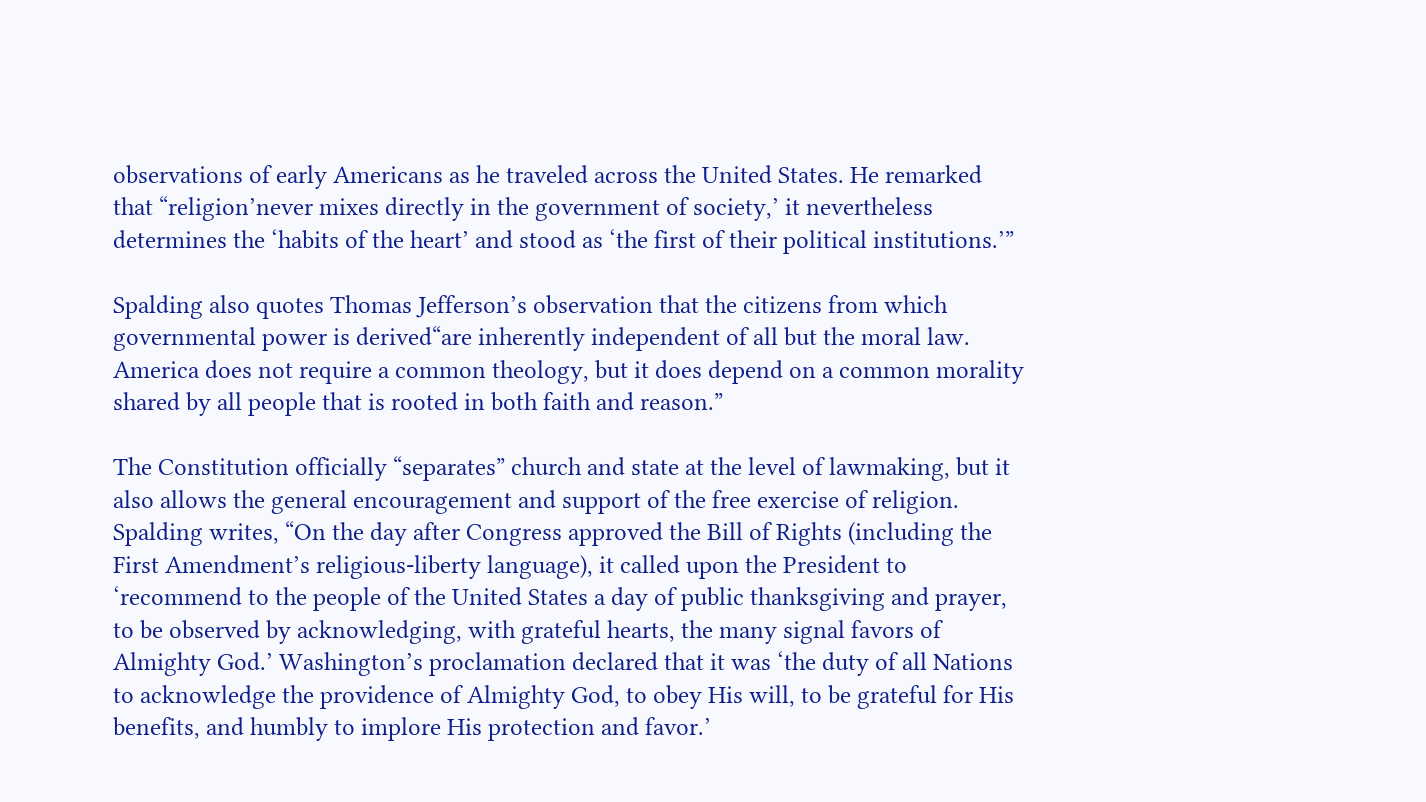observations of early Americans as he traveled across the United States. He remarked that “religion’never mixes directly in the government of society,’ it nevertheless determines the ‘habits of the heart’ and stood as ‘the first of their political institutions.’”

Spalding also quotes Thomas Jefferson’s observation that the citizens from which governmental power is derived“are inherently independent of all but the moral law. America does not require a common theology, but it does depend on a common morality shared by all people that is rooted in both faith and reason.”

The Constitution officially “separates” church and state at the level of lawmaking, but it also allows the general encouragement and support of the free exercise of religion. Spalding writes, “On the day after Congress approved the Bill of Rights (including the First Amendment’s religious-liberty language), it called upon the President to ‘recommend to the people of the United States a day of public thanksgiving and prayer, to be observed by acknowledging, with grateful hearts, the many signal favors of Almighty God.’ Washington’s proclamation declared that it was ‘the duty of all Nations to acknowledge the providence of Almighty God, to obey His will, to be grateful for His benefits, and humbly to implore His protection and favor.’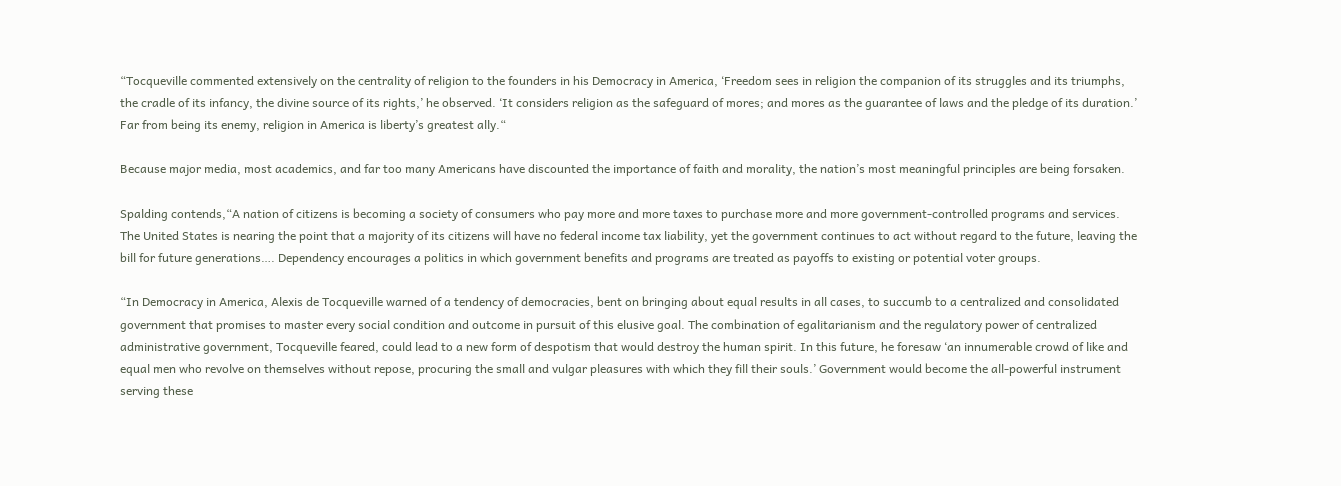“Tocqueville commented extensively on the centrality of religion to the founders in his Democracy in America, ‘Freedom sees in religion the companion of its struggles and its triumphs, the cradle of its infancy, the divine source of its rights,’ he observed. ‘It considers religion as the safeguard of mores; and mores as the guarantee of laws and the pledge of its duration.’ Far from being its enemy, religion in America is liberty’s greatest ally.“

Because major media, most academics, and far too many Americans have discounted the importance of faith and morality, the nation’s most meaningful principles are being forsaken.

Spalding contends,“A nation of citizens is becoming a society of consumers who pay more and more taxes to purchase more and more government-controlled programs and services. The United States is nearing the point that a majority of its citizens will have no federal income tax liability, yet the government continues to act without regard to the future, leaving the bill for future generations…. Dependency encourages a politics in which government benefits and programs are treated as payoffs to existing or potential voter groups.

“In Democracy in America, Alexis de Tocqueville warned of a tendency of democracies, bent on bringing about equal results in all cases, to succumb to a centralized and consolidated government that promises to master every social condition and outcome in pursuit of this elusive goal. The combination of egalitarianism and the regulatory power of centralized administrative government, Tocqueville feared, could lead to a new form of despotism that would destroy the human spirit. In this future, he foresaw ‘an innumerable crowd of like and equal men who revolve on themselves without repose, procuring the small and vulgar pleasures with which they fill their souls.’ Government would become the all-powerful instrument serving these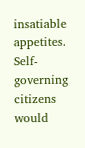insatiable appetites. Self-governing citizens would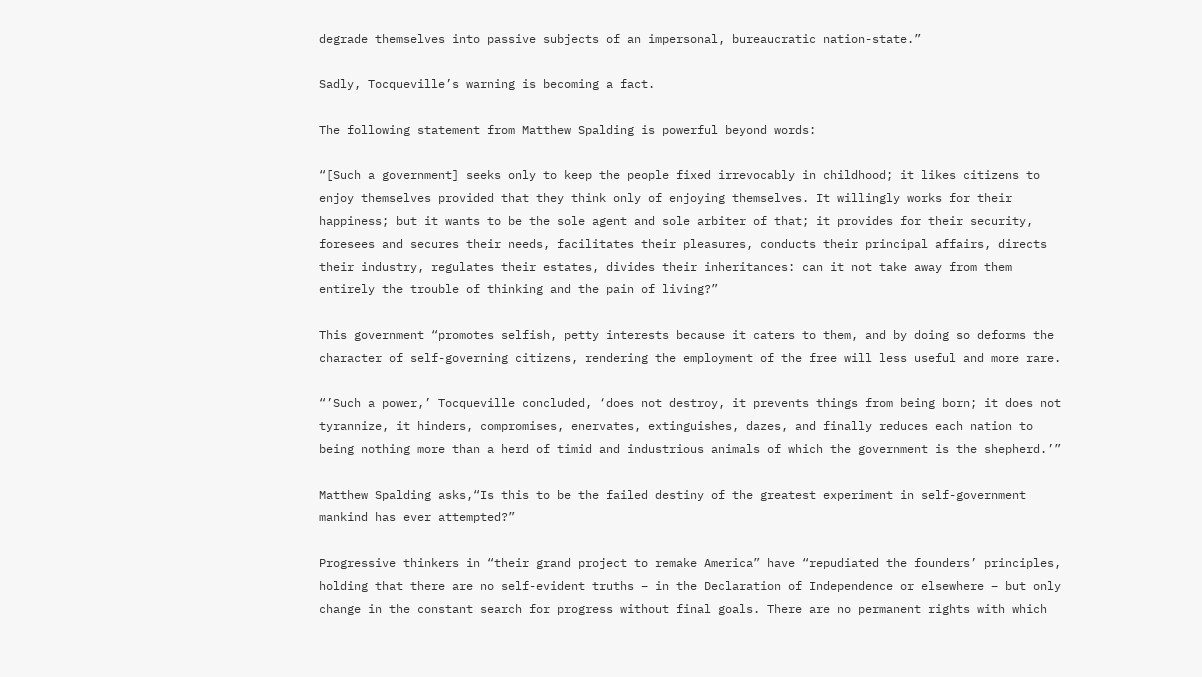degrade themselves into passive subjects of an impersonal, bureaucratic nation-state.”

Sadly, Tocqueville’s warning is becoming a fact.

The following statement from Matthew Spalding is powerful beyond words:

“[Such a government] seeks only to keep the people fixed irrevocably in childhood; it likes citizens to enjoy themselves provided that they think only of enjoying themselves. It willingly works for their happiness; but it wants to be the sole agent and sole arbiter of that; it provides for their security, foresees and secures their needs, facilitates their pleasures, conducts their principal affairs, directs their industry, regulates their estates, divides their inheritances: can it not take away from them entirely the trouble of thinking and the pain of living?”

This government “promotes selfish, petty interests because it caters to them, and by doing so deforms the character of self-governing citizens, rendering the employment of the free will less useful and more rare.

“’Such a power,’ Tocqueville concluded, ‘does not destroy, it prevents things from being born; it does not tyrannize, it hinders, compromises, enervates, extinguishes, dazes, and finally reduces each nation to being nothing more than a herd of timid and industrious animals of which the government is the shepherd.’”

Matthew Spalding asks,“Is this to be the failed destiny of the greatest experiment in self-government mankind has ever attempted?”

Progressive thinkers in “their grand project to remake America” have “repudiated the founders’ principles, holding that there are no self-evident truths – in the Declaration of Independence or elsewhere – but only change in the constant search for progress without final goals. There are no permanent rights with which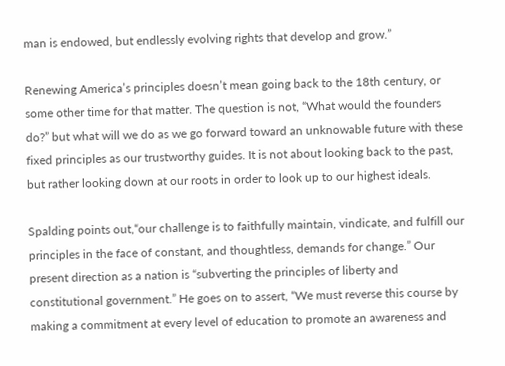man is endowed, but endlessly evolving rights that develop and grow.”

Renewing America’s principles doesn’t mean going back to the 18th century, or some other time for that matter. The question is not, “What would the founders do?” but what will we do as we go forward toward an unknowable future with these fixed principles as our trustworthy guides. It is not about looking back to the past, but rather looking down at our roots in order to look up to our highest ideals.

Spalding points out,“our challenge is to faithfully maintain, vindicate, and fulfill our principles in the face of constant, and thoughtless, demands for change.” Our present direction as a nation is “subverting the principles of liberty and constitutional government.” He goes on to assert, “We must reverse this course by making a commitment at every level of education to promote an awareness and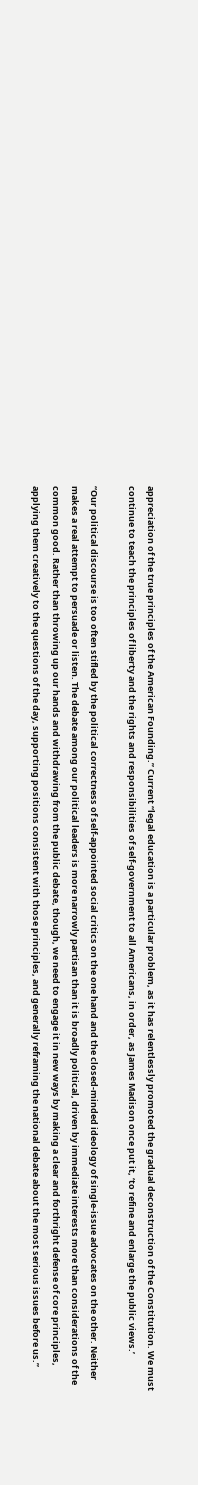appreciation of the true principles of the American Founding.” Current “legal education is a particular problem, as it has relentlessly promoted the gradual deconstruction of the Constitution. We must continue to teach the principles of liberty and the rights and responsibilities of self-government to all Americans, in order, as James Madison once put it, ‘to refine and enlarge the public views.’

“Our political discourse is too often stifled by the political correctness of self-appointed social critics on the one hand and the closed-minded ideology of single-issue advocates on the other. Neither makes a real attempt to persuade or listen. The debate among our political leaders is more narrowly partisan than it is broadly political, driven by immediate interests more than considerations of the common good. Rather than throwing up our hands and withdrawing from the public debate, though, we need to engage it in new ways by making a clear and forthright defense of core principles, applying them creatively to the questions of the day, supporting positions consistent with those principles, and generally reframing the national debate about the most serious issues before us.”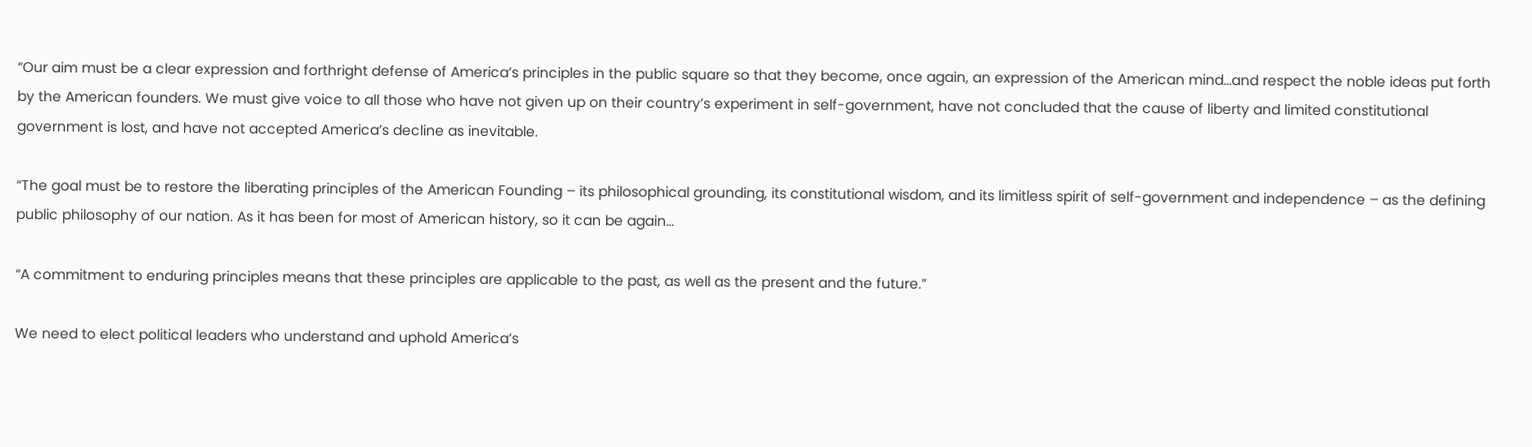“Our aim must be a clear expression and forthright defense of America’s principles in the public square so that they become, once again, an expression of the American mind…and respect the noble ideas put forth by the American founders. We must give voice to all those who have not given up on their country’s experiment in self-government, have not concluded that the cause of liberty and limited constitutional government is lost, and have not accepted America’s decline as inevitable.

“The goal must be to restore the liberating principles of the American Founding – its philosophical grounding, its constitutional wisdom, and its limitless spirit of self-government and independence – as the defining public philosophy of our nation. As it has been for most of American history, so it can be again…

“A commitment to enduring principles means that these principles are applicable to the past, as well as the present and the future.”

We need to elect political leaders who understand and uphold America’s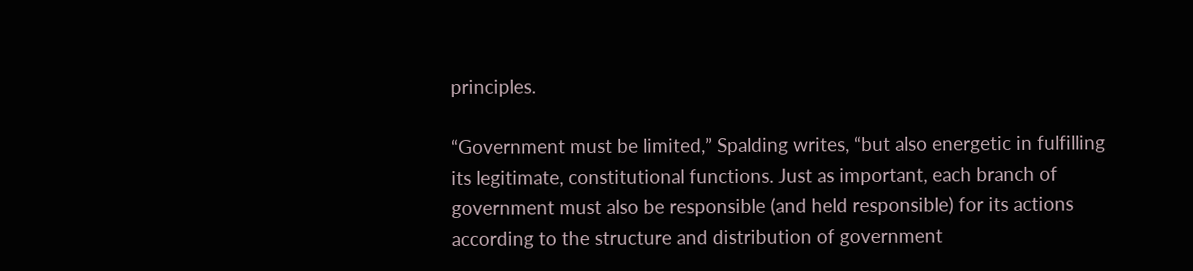principles.

“Government must be limited,” Spalding writes, “but also energetic in fulfilling its legitimate, constitutional functions. Just as important, each branch of government must also be responsible (and held responsible) for its actions according to the structure and distribution of government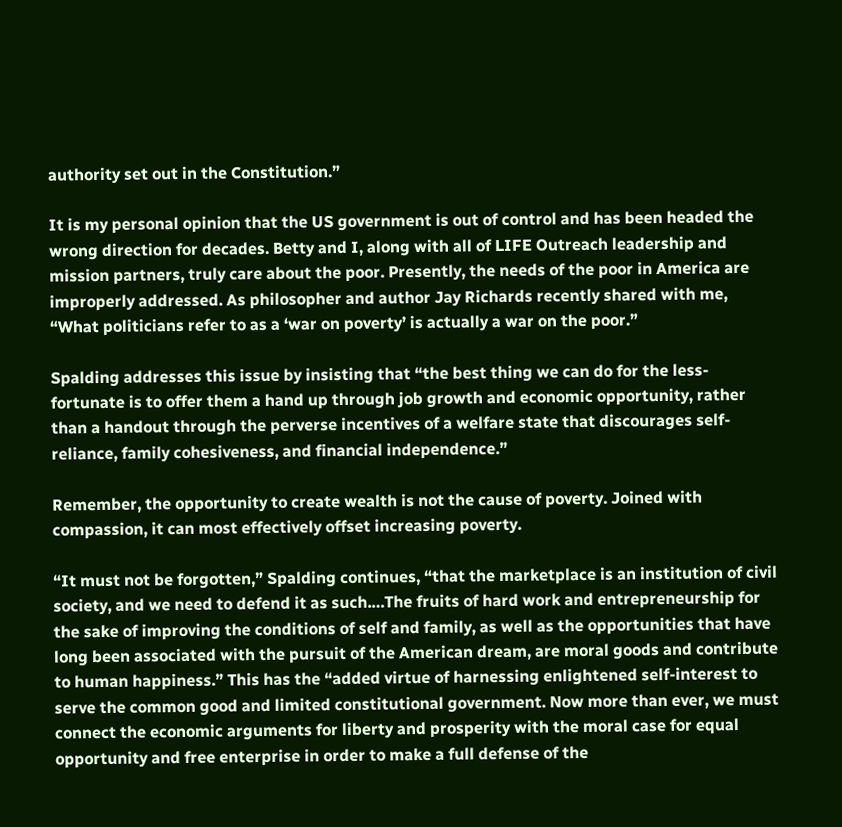authority set out in the Constitution.”

It is my personal opinion that the US government is out of control and has been headed the wrong direction for decades. Betty and I, along with all of LIFE Outreach leadership and mission partners, truly care about the poor. Presently, the needs of the poor in America are improperly addressed. As philosopher and author Jay Richards recently shared with me, “What politicians refer to as a ‘war on poverty’ is actually a war on the poor.”

Spalding addresses this issue by insisting that “the best thing we can do for the less-fortunate is to offer them a hand up through job growth and economic opportunity, rather than a handout through the perverse incentives of a welfare state that discourages self-reliance, family cohesiveness, and financial independence.”

Remember, the opportunity to create wealth is not the cause of poverty. Joined with compassion, it can most effectively offset increasing poverty.

“It must not be forgotten,” Spalding continues, “that the marketplace is an institution of civil society, and we need to defend it as such.…The fruits of hard work and entrepreneurship for the sake of improving the conditions of self and family, as well as the opportunities that have long been associated with the pursuit of the American dream, are moral goods and contribute to human happiness.” This has the “added virtue of harnessing enlightened self-interest to serve the common good and limited constitutional government. Now more than ever, we must connect the economic arguments for liberty and prosperity with the moral case for equal opportunity and free enterprise in order to make a full defense of the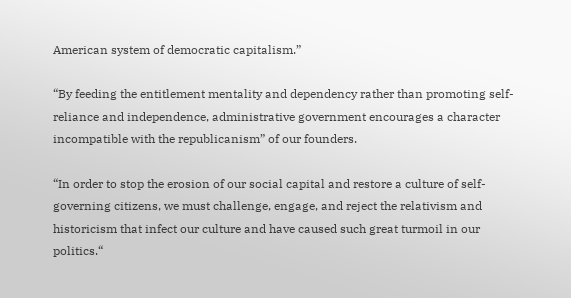American system of democratic capitalism.”

“By feeding the entitlement mentality and dependency rather than promoting self-reliance and independence, administrative government encourages a character incompatible with the republicanism” of our founders.

“In order to stop the erosion of our social capital and restore a culture of self-governing citizens, we must challenge, engage, and reject the relativism and historicism that infect our culture and have caused such great turmoil in our politics.“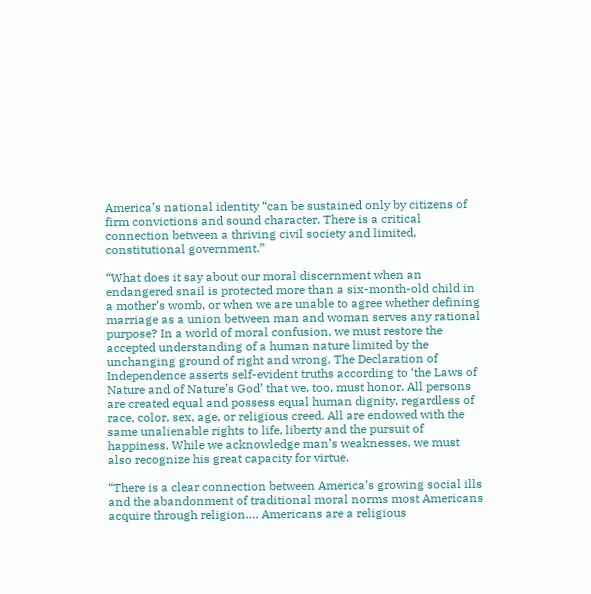America’s national identity “can be sustained only by citizens of firm convictions and sound character. There is a critical connection between a thriving civil society and limited, constitutional government.”

“What does it say about our moral discernment when an endangered snail is protected more than a six-month-old child in a mother’s womb, or when we are unable to agree whether defining marriage as a union between man and woman serves any rational purpose? In a world of moral confusion, we must restore the accepted understanding of a human nature limited by the unchanging ground of right and wrong. The Declaration of Independence asserts self-evident truths according to ‘the Laws of Nature and of Nature’s God’ that we, too, must honor. All persons are created equal and possess equal human dignity, regardless of race, color, sex, age, or religious creed. All are endowed with the same unalienable rights to life, liberty and the pursuit of happiness. While we acknowledge man’s weaknesses, we must also recognize his great capacity for virtue.

“There is a clear connection between America’s growing social ills and the abandonment of traditional moral norms most Americans acquire through religion…. Americans are a religious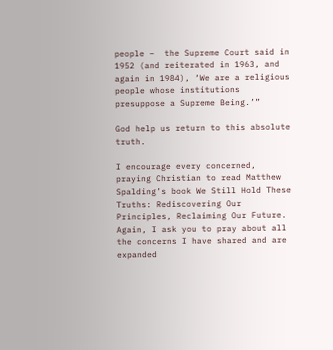people –  the Supreme Court said in 1952 (and reiterated in 1963, and again in 1984), ‘We are a religious people whose institutions presuppose a Supreme Being.’”

God help us return to this absolute truth.

I encourage every concerned, praying Christian to read Matthew Spalding’s book We Still Hold These Truths: Rediscovering Our Principles, Reclaiming Our Future. Again, I ask you to pray about all the concerns I have shared and are expanded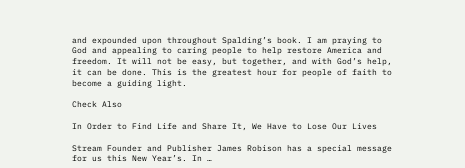and expounded upon throughout Spalding’s book. I am praying to God and appealing to caring people to help restore America and freedom. It will not be easy, but together, and with God’s help, it can be done. This is the greatest hour for people of faith to become a guiding light.

Check Also

In Order to Find Life and Share It, We Have to Lose Our Lives

Stream Founder and Publisher James Robison has a special message for us this New Year’s. In …